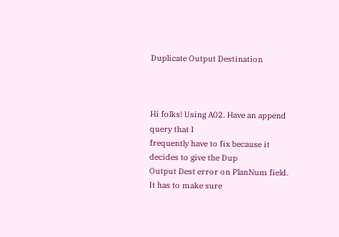Duplicate Output Destination



Hi folks! Using A02. Have an append query that I
frequently have to fix because it decides to give the Dup
Output Dest error on PlanNum field. It has to make sure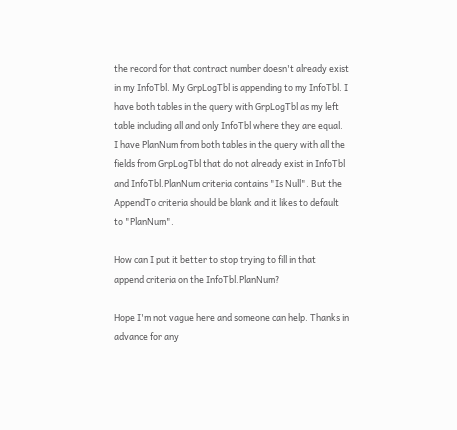the record for that contract number doesn't already exist
in my InfoTbl. My GrpLogTbl is appending to my InfoTbl. I
have both tables in the query with GrpLogTbl as my left
table including all and only InfoTbl where they are equal.
I have PlanNum from both tables in the query with all the
fields from GrpLogTbl that do not already exist in InfoTbl
and InfoTbl.PlanNum criteria contains "Is Null". But the
AppendTo criteria should be blank and it likes to default
to "PlanNum".

How can I put it better to stop trying to fill in that
append criteria on the InfoTbl.PlanNum?

Hope I'm not vague here and someone can help. Thanks in
advance for any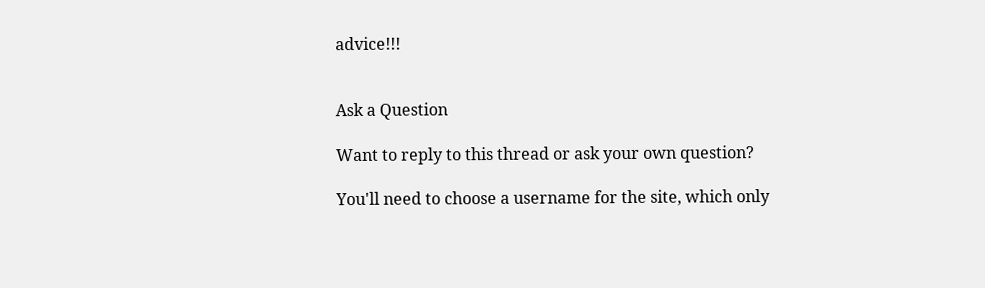advice!!!


Ask a Question

Want to reply to this thread or ask your own question?

You'll need to choose a username for the site, which only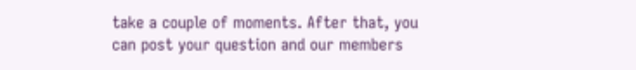take a couple of moments. After that, you can post your question and our members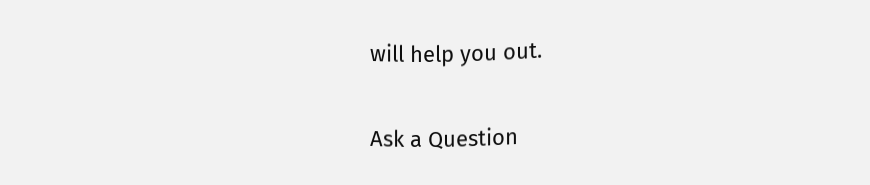will help you out.

Ask a Question